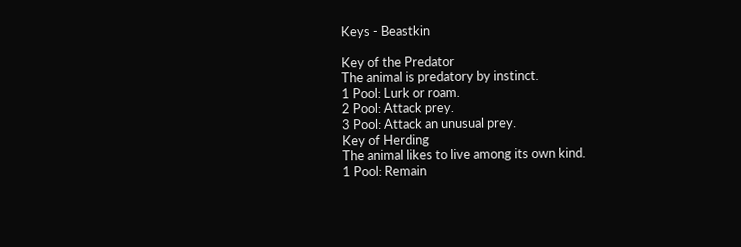Keys - Beastkin

Key of the Predator
The animal is predatory by instinct.
1 Pool: Lurk or roam.
2 Pool: Attack prey.
3 Pool: Attack an unusual prey.
Key of Herding
The animal likes to live among its own kind.
1 Pool: Remain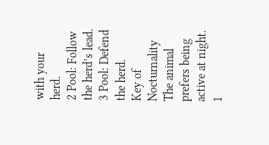with your herd.
2 Pool: Follow the herd’s lead.
3 Pool: Defend the herd.
Key of Nocturnality
The animal prefers being active at night.
1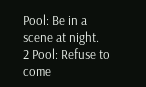Pool: Be in a scene at night.
2 Pool: Refuse to come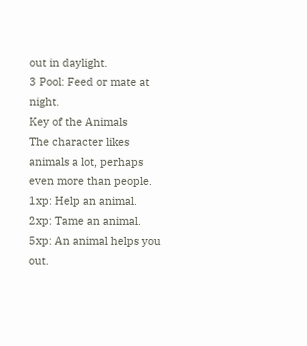out in daylight.
3 Pool: Feed or mate at night.
Key of the Animals
The character likes animals a lot, perhaps even more than people.
1xp: Help an animal.
2xp: Tame an animal.
5xp: An animal helps you out.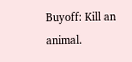Buyoff: Kill an animal.